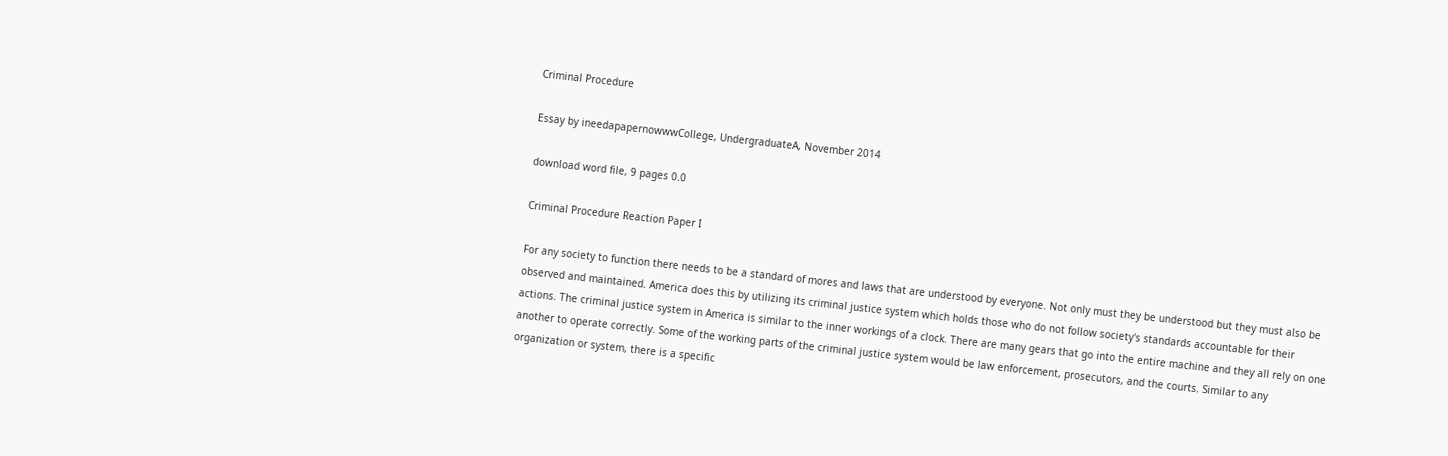Criminal Procedure

Essay by ineedapapernowwwCollege, UndergraduateA, November 2014

download word file, 9 pages 0.0

Criminal Procedure Reaction Paper I

For any society to function there needs to be a standard of mores and laws that are understood by everyone. Not only must they be understood but they must also be observed and maintained. America does this by utilizing its criminal justice system which holds those who do not follow society's standards accountable for their actions. The criminal justice system in America is similar to the inner workings of a clock. There are many gears that go into the entire machine and they all rely on one another to operate correctly. Some of the working parts of the criminal justice system would be law enforcement, prosecutors, and the courts. Similar to any organization or system, there is a specific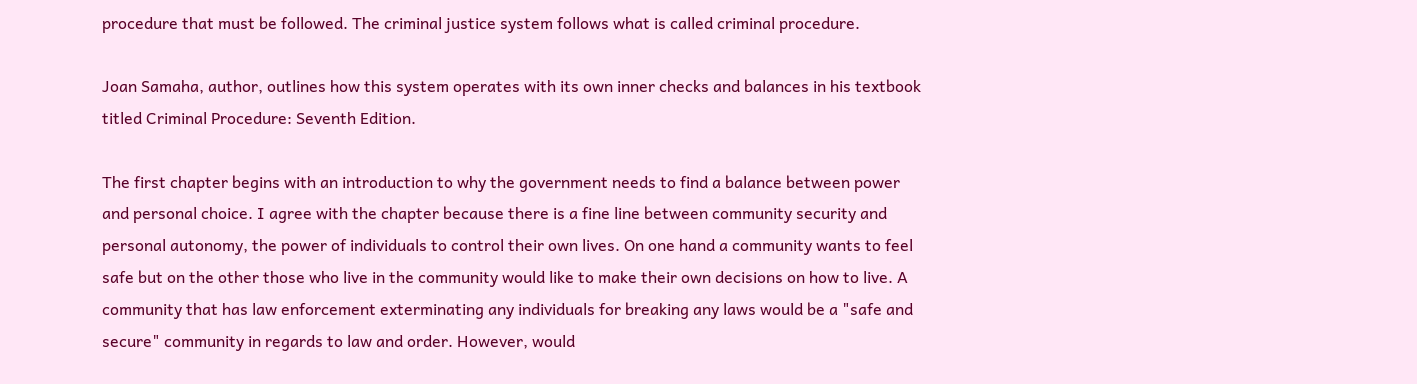procedure that must be followed. The criminal justice system follows what is called criminal procedure.

Joan Samaha, author, outlines how this system operates with its own inner checks and balances in his textbook titled Criminal Procedure: Seventh Edition.

The first chapter begins with an introduction to why the government needs to find a balance between power and personal choice. I agree with the chapter because there is a fine line between community security and personal autonomy, the power of individuals to control their own lives. On one hand a community wants to feel safe but on the other those who live in the community would like to make their own decisions on how to live. A community that has law enforcement exterminating any individuals for breaking any laws would be a "safe and secure" community in regards to law and order. However, would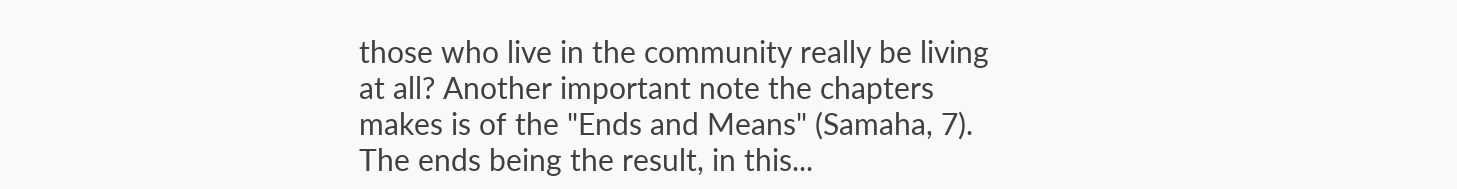those who live in the community really be living at all? Another important note the chapters makes is of the "Ends and Means" (Samaha, 7). The ends being the result, in this...